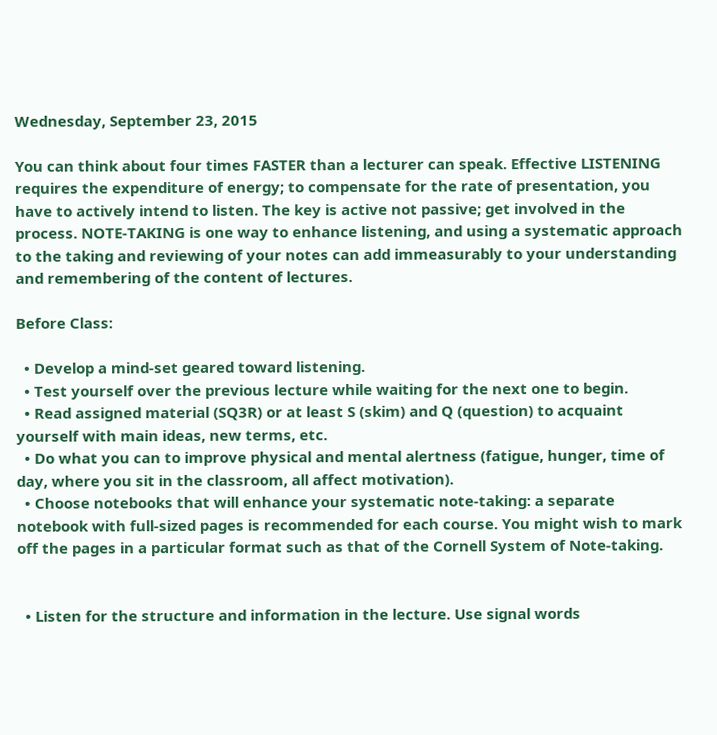Wednesday, September 23, 2015

You can think about four times FASTER than a lecturer can speak. Effective LISTENING requires the expenditure of energy; to compensate for the rate of presentation, you have to actively intend to listen. The key is active not passive; get involved in the process. NOTE-TAKING is one way to enhance listening, and using a systematic approach to the taking and reviewing of your notes can add immeasurably to your understanding and remembering of the content of lectures.

Before Class:

  • Develop a mind-set geared toward listening.
  • Test yourself over the previous lecture while waiting for the next one to begin.
  • Read assigned material (SQ3R) or at least S (skim) and Q (question) to acquaint yourself with main ideas, new terms, etc.
  • Do what you can to improve physical and mental alertness (fatigue, hunger, time of day, where you sit in the classroom, all affect motivation).
  • Choose notebooks that will enhance your systematic note-taking: a separate notebook with full-sized pages is recommended for each course. You might wish to mark off the pages in a particular format such as that of the Cornell System of Note-taking.


  • Listen for the structure and information in the lecture. Use signal words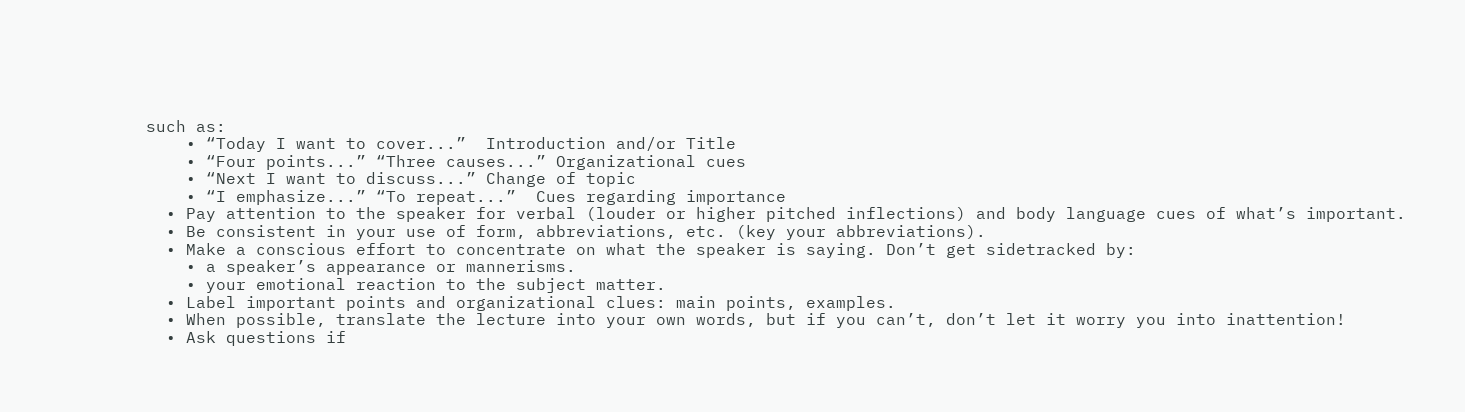such as:
    • “Today I want to cover...”  Introduction and/or Title
    • “Four points...” “Three causes...” Organizational cues
    • “Next I want to discuss...” Change of topic
    • “I emphasize...” “To repeat...”  Cues regarding importance
  • Pay attention to the speaker for verbal (louder or higher pitched inflections) and body language cues of what’s important.
  • Be consistent in your use of form, abbreviations, etc. (key your abbreviations).
  • Make a conscious effort to concentrate on what the speaker is saying. Don’t get sidetracked by:
    • a speaker’s appearance or mannerisms.
    • your emotional reaction to the subject matter.
  • Label important points and organizational clues: main points, examples.
  • When possible, translate the lecture into your own words, but if you can’t, don’t let it worry you into inattention!
  • Ask questions if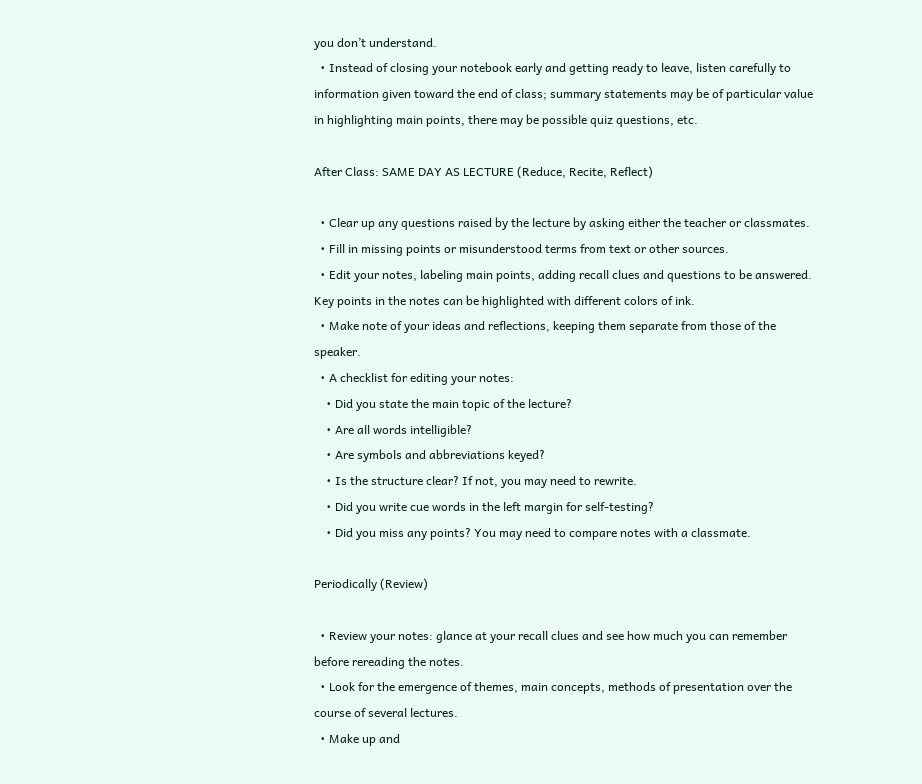you don’t understand.
  • Instead of closing your notebook early and getting ready to leave, listen carefully to information given toward the end of class; summary statements may be of particular value in highlighting main points, there may be possible quiz questions, etc.

After Class: SAME DAY AS LECTURE (Reduce, Recite, Reflect)

  • Clear up any questions raised by the lecture by asking either the teacher or classmates.
  • Fill in missing points or misunderstood terms from text or other sources.
  • Edit your notes, labeling main points, adding recall clues and questions to be answered. Key points in the notes can be highlighted with different colors of ink.
  • Make note of your ideas and reflections, keeping them separate from those of the speaker.
  • A checklist for editing your notes:
    • Did you state the main topic of the lecture?
    • Are all words intelligible?
    • Are symbols and abbreviations keyed?
    • Is the structure clear? If not, you may need to rewrite.
    • Did you write cue words in the left margin for self-testing?
    • Did you miss any points? You may need to compare notes with a classmate.

Periodically (Review)

  • Review your notes: glance at your recall clues and see how much you can remember before rereading the notes.
  • Look for the emergence of themes, main concepts, methods of presentation over the course of several lectures.
  • Make up and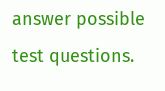answer possible test questions.